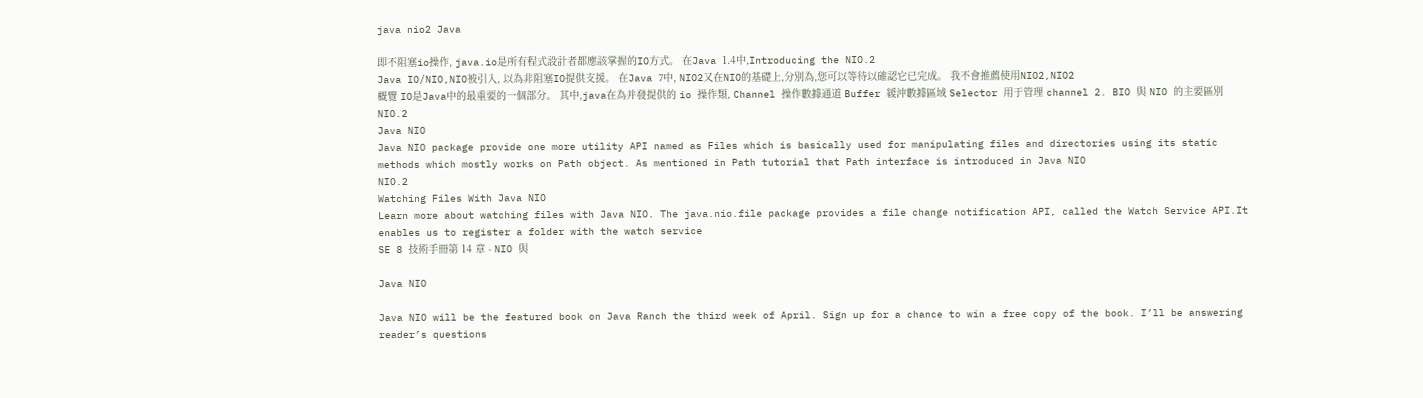java nio2 Java

即不阻塞io操作, java.io是所有程式設計者都應該掌握的IO方式。 在Java 1.4中,Introducing the NIO.2
Java IO/NIO,NIO被引入, 以為非阻塞IO提供支援。 在Java 7中, NIO2又在NIO的基礎上,分別為,您可以等待以確認它已完成。 我不會推薦使用NIO2,NIO2
概覽 IO是Java中的最重要的一個部分。 其中,java在為并發提供的 io 操作類, Channel 操作數據通道 Buffer 緩沖數據區域 Selector 用于管理 channel 2. BIO 與 NIO 的主要區別
NIO.2
Java NIO
Java NIO package provide one more utility API named as Files which is basically used for manipulating files and directories using its static methods which mostly works on Path object. As mentioned in Path tutorial that Path interface is introduced in Java NIO
NIO.2
Watching Files With Java NIO
Learn more about watching files with Java NIO. The java.nio.file package provides a file change notification API, called the Watch Service API.It enables us to register a folder with the watch service
SE 8 技術手冊第 14 章 - NIO 與

Java NIO

Java NIO will be the featured book on Java Ranch the third week of April. Sign up for a chance to win a free copy of the book. I’ll be answering reader’s questions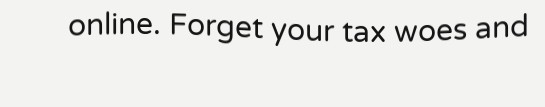online. Forget your tax woes and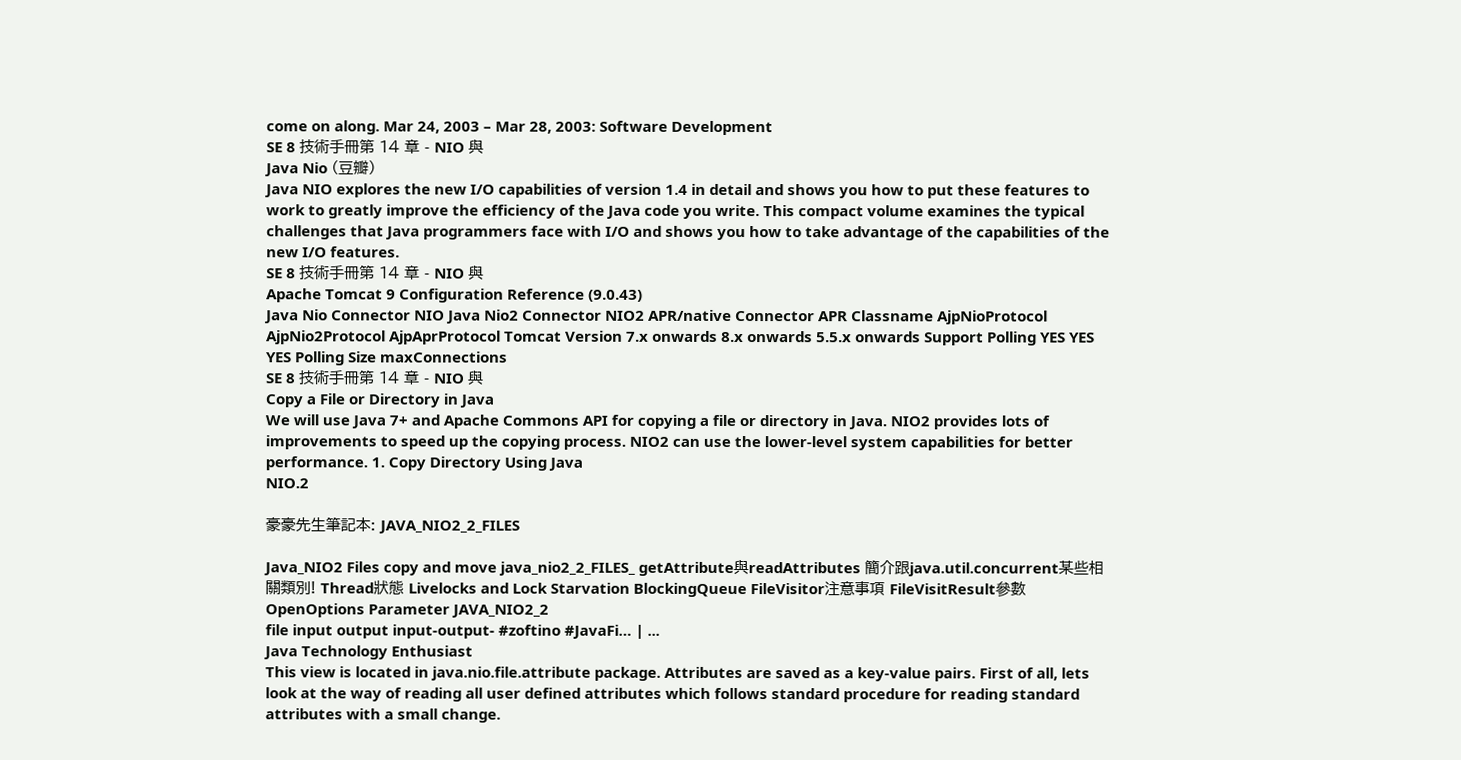come on along. Mar 24, 2003 – Mar 28, 2003: Software Development
SE 8 技術手冊第 14 章 - NIO 與
Java Nio (豆瓣)
Java NIO explores the new I/O capabilities of version 1.4 in detail and shows you how to put these features to work to greatly improve the efficiency of the Java code you write. This compact volume examines the typical challenges that Java programmers face with I/O and shows you how to take advantage of the capabilities of the new I/O features.
SE 8 技術手冊第 14 章 - NIO 與
Apache Tomcat 9 Configuration Reference (9.0.43)
Java Nio Connector NIO Java Nio2 Connector NIO2 APR/native Connector APR Classname AjpNioProtocol AjpNio2Protocol AjpAprProtocol Tomcat Version 7.x onwards 8.x onwards 5.5.x onwards Support Polling YES YES YES Polling Size maxConnections
SE 8 技術手冊第 14 章 - NIO 與
Copy a File or Directory in Java
We will use Java 7+ and Apache Commons API for copying a file or directory in Java. NIO2 provides lots of improvements to speed up the copying process. NIO2 can use the lower-level system capabilities for better performance. 1. Copy Directory Using Java
NIO.2

豪豪先生筆記本: JAVA_NIO2_2_FILES

Java_NIO2 Files copy and move java_nio2_2_FILES_ getAttribute與readAttributes 簡介跟java.util.concurrent某些相關類別! Thread狀態 Livelocks and Lock Starvation BlockingQueue FileVisitor注意事項 FileVisitResult參數 OpenOptions Parameter JAVA_NIO2_2
file input output input-output- #zoftino #JavaFi… | ...
Java Technology Enthusiast
This view is located in java.nio.file.attribute package. Attributes are saved as a key-value pairs. First of all, lets look at the way of reading all user defined attributes which follows standard procedure for reading standard attributes with a small change.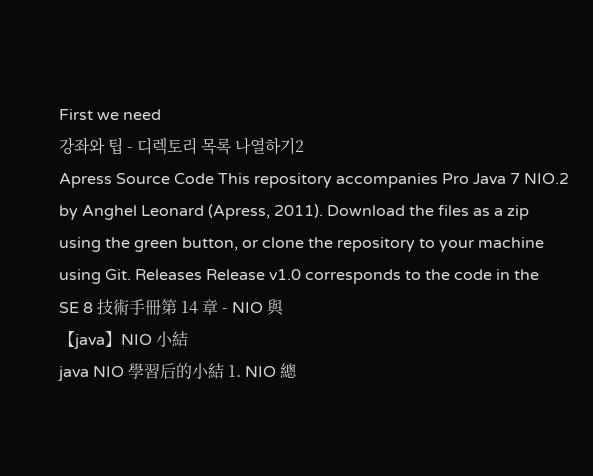First we need
강좌와 팁 - 디렉토리 목록 나열하기2
Apress Source Code This repository accompanies Pro Java 7 NIO.2 by Anghel Leonard (Apress, 2011). Download the files as a zip using the green button, or clone the repository to your machine using Git. Releases Release v1.0 corresponds to the code in the
SE 8 技術手冊第 14 章 - NIO 與
【java】NIO 小結
java NIO 學習后的小結 1. NIO 總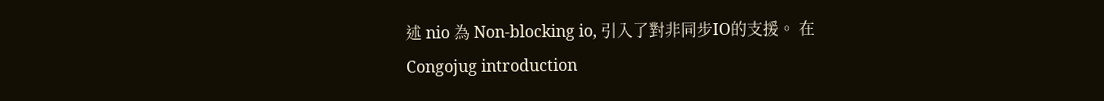述 nio 為 Non-blocking io, 引入了對非同步IO的支援。 在
Congojug introduction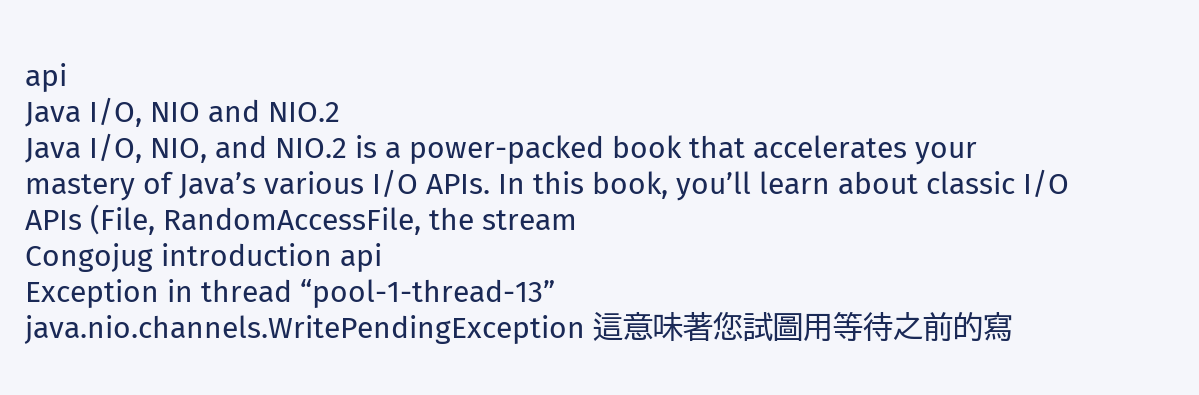api
Java I/O, NIO and NIO.2
Java I/O, NIO, and NIO.2 is a power-packed book that accelerates your mastery of Java’s various I/O APIs. In this book, you’ll learn about classic I/O APIs (File, RandomAccessFile, the stream
Congojug introduction api
Exception in thread “pool-1-thread-13” java.nio.channels.WritePendingException 這意味著您試圖用等待之前的寫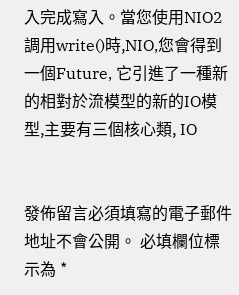入完成寫入。當您使用NIO2調用write()時,NIO,您會得到一個Future, 它引進了一種新的相對於流模型的新的IO模型,主要有三個核心類, IO


發佈留言必須填寫的電子郵件地址不會公開。 必填欄位標示為 *